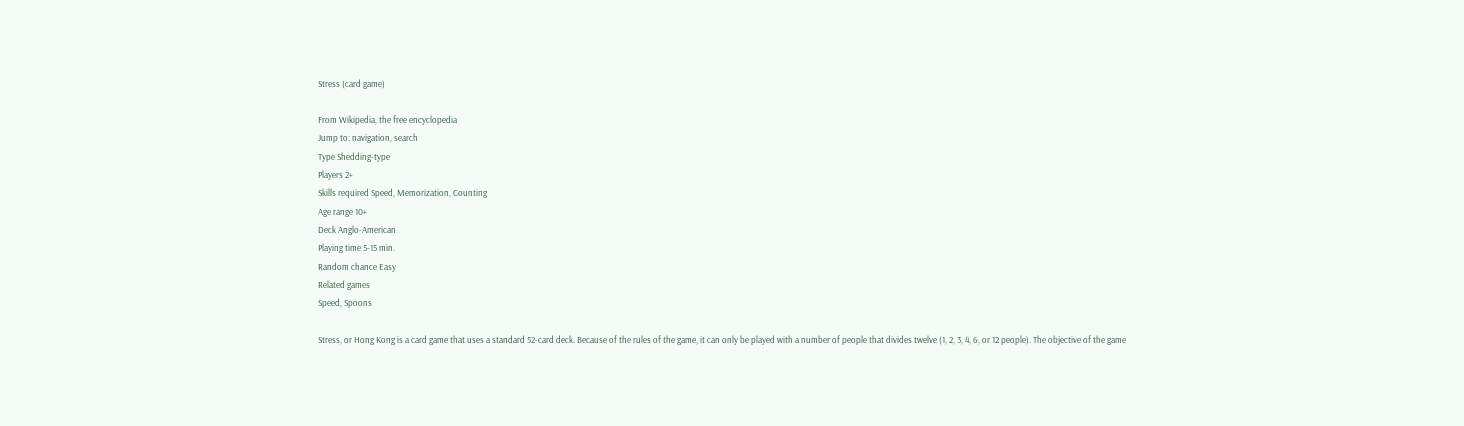Stress (card game)

From Wikipedia, the free encyclopedia
Jump to: navigation, search
Type Shedding-type
Players 2+
Skills required Speed, Memorization, Counting
Age range 10+
Deck Anglo-American
Playing time 5-15 min.
Random chance Easy
Related games
Speed, Spoons

Stress, or Hong Kong is a card game that uses a standard 52-card deck. Because of the rules of the game, it can only be played with a number of people that divides twelve (1, 2, 3, 4, 6, or 12 people). The objective of the game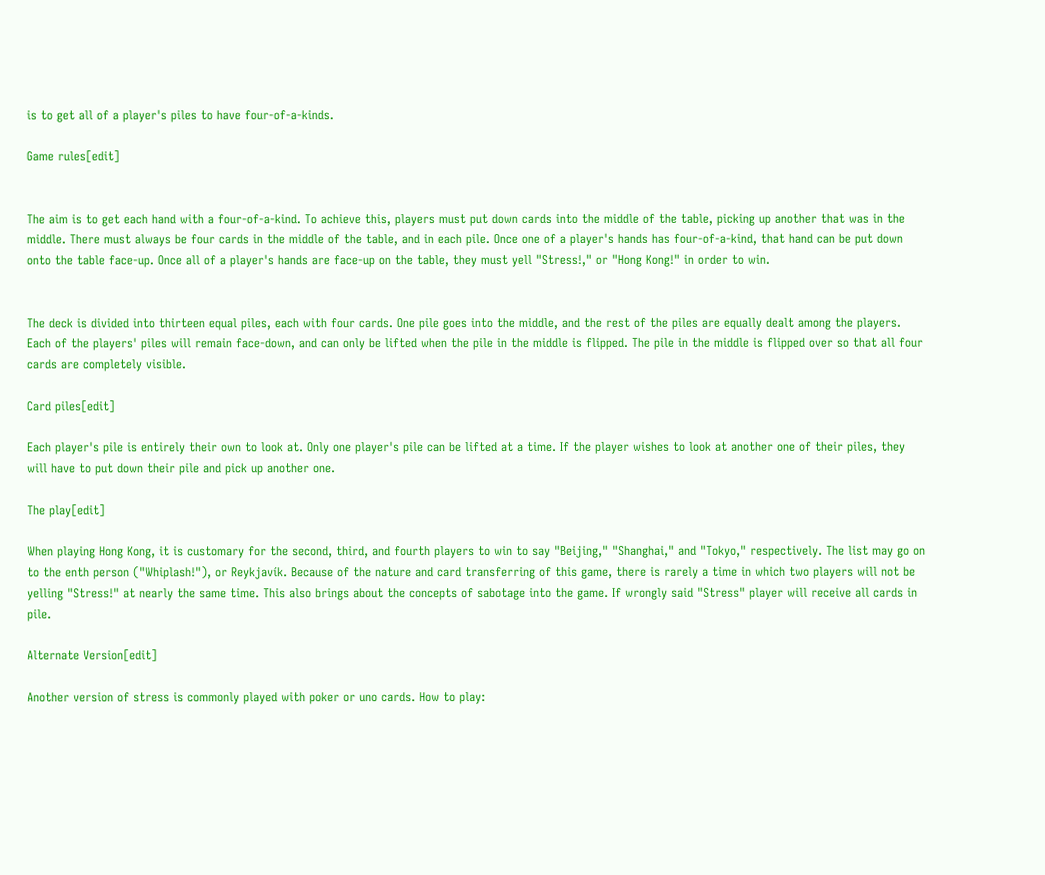is to get all of a player's piles to have four-of-a-kinds.

Game rules[edit]


The aim is to get each hand with a four-of-a-kind. To achieve this, players must put down cards into the middle of the table, picking up another that was in the middle. There must always be four cards in the middle of the table, and in each pile. Once one of a player's hands has four-of-a-kind, that hand can be put down onto the table face-up. Once all of a player's hands are face-up on the table, they must yell "Stress!," or "Hong Kong!" in order to win.


The deck is divided into thirteen equal piles, each with four cards. One pile goes into the middle, and the rest of the piles are equally dealt among the players. Each of the players' piles will remain face-down, and can only be lifted when the pile in the middle is flipped. The pile in the middle is flipped over so that all four cards are completely visible.

Card piles[edit]

Each player's pile is entirely their own to look at. Only one player's pile can be lifted at a time. If the player wishes to look at another one of their piles, they will have to put down their pile and pick up another one.

The play[edit]

When playing Hong Kong, it is customary for the second, third, and fourth players to win to say "Beijing," "Shanghai," and "Tokyo," respectively. The list may go on to the enth person ("Whiplash!"), or Reykjavík. Because of the nature and card transferring of this game, there is rarely a time in which two players will not be yelling "Stress!" at nearly the same time. This also brings about the concepts of sabotage into the game. If wrongly said "Stress" player will receive all cards in pile.

Alternate Version[edit]

Another version of stress is commonly played with poker or uno cards. How to play: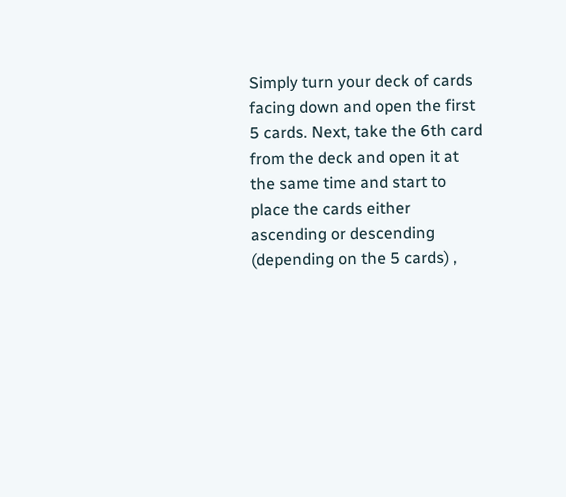Simply turn your deck of cards facing down and open the first 5 cards. Next, take the 6th card from the deck and open it at the same time and start to place the cards either ascending or descending (depending on the 5 cards) ,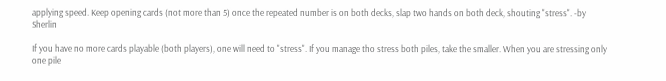applying speed. Keep opening cards (not more than 5) once the repeated number is on both decks, slap two hands on both deck, shouting "stress". -by Sherlin

If you have no more cards playable (both players), one will need to "stress". If you manage tho stress both piles, take the smaller. When you are stressing only one pile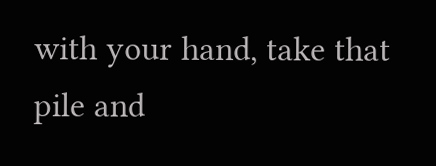with your hand, take that pile and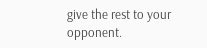give the rest to your opponent.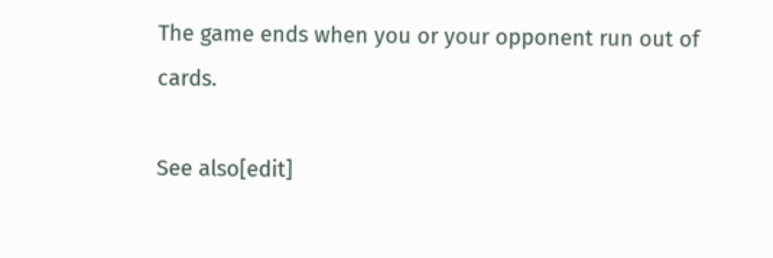The game ends when you or your opponent run out of cards.

See also[edit]